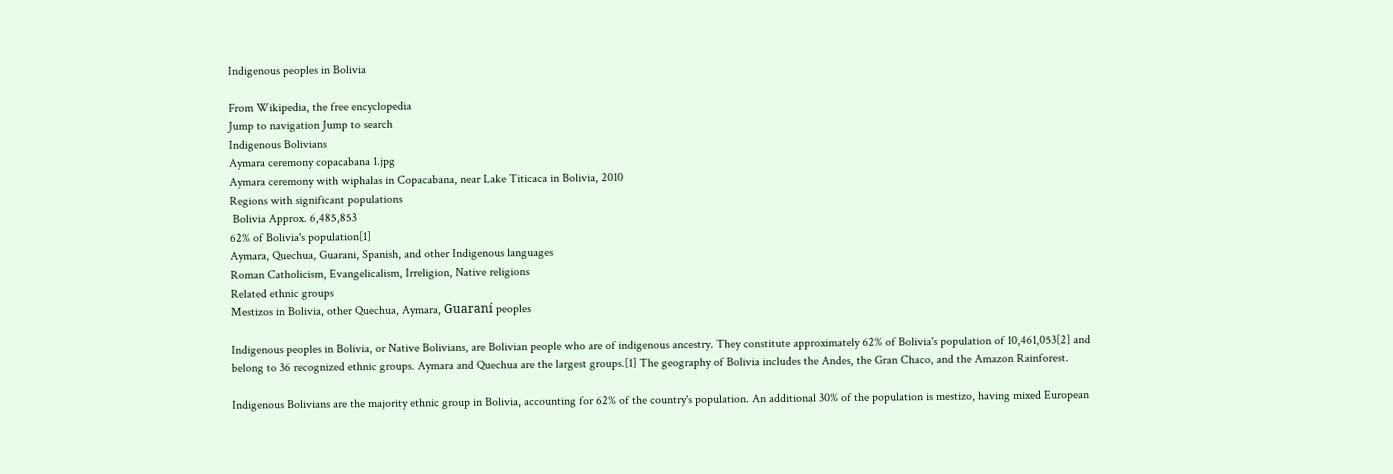Indigenous peoples in Bolivia

From Wikipedia, the free encyclopedia
Jump to navigation Jump to search
Indigenous Bolivians
Aymara ceremony copacabana 1.jpg
Aymara ceremony with wiphalas in Copacabana, near Lake Titicaca in Bolivia, 2010
Regions with significant populations
 Bolivia Approx. 6,485,853
62% of Bolivia's population[1]
Aymara, Quechua, Guarani, Spanish, and other Indigenous languages
Roman Catholicism, Evangelicalism, Irreligion, Native religions
Related ethnic groups
Mestizos in Bolivia, other Quechua, Aymara, Guaraní peoples

Indigenous peoples in Bolivia, or Native Bolivians, are Bolivian people who are of indigenous ancestry. They constitute approximately 62% of Bolivia's population of 10,461,053[2] and belong to 36 recognized ethnic groups. Aymara and Quechua are the largest groups.[1] The geography of Bolivia includes the Andes, the Gran Chaco, and the Amazon Rainforest.

Indigenous Bolivians are the majority ethnic group in Bolivia, accounting for 62% of the country's population. An additional 30% of the population is mestizo, having mixed European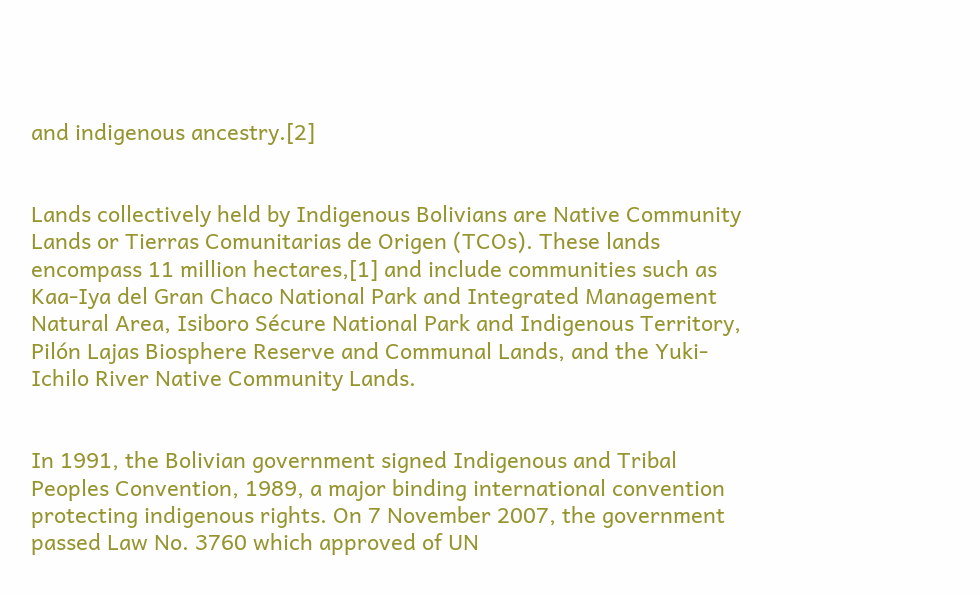and indigenous ancestry.[2]


Lands collectively held by Indigenous Bolivians are Native Community Lands or Tierras Comunitarias de Origen (TCOs). These lands encompass 11 million hectares,[1] and include communities such as Kaa-Iya del Gran Chaco National Park and Integrated Management Natural Area, Isiboro Sécure National Park and Indigenous Territory, Pilón Lajas Biosphere Reserve and Communal Lands, and the Yuki-Ichilo River Native Community Lands.


In 1991, the Bolivian government signed Indigenous and Tribal Peoples Convention, 1989, a major binding international convention protecting indigenous rights. On 7 November 2007, the government passed Law No. 3760 which approved of UN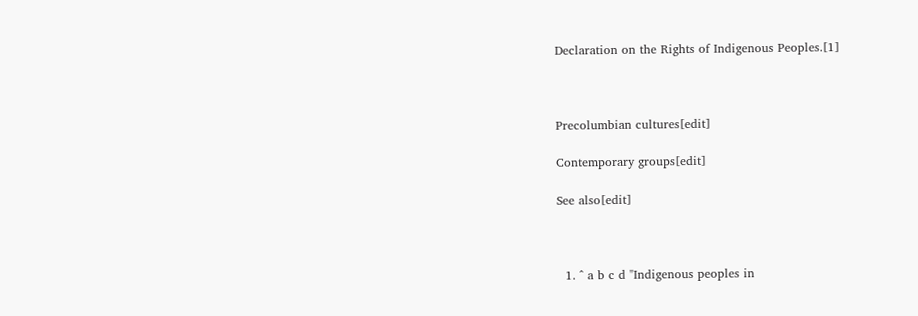Declaration on the Rights of Indigenous Peoples.[1]



Precolumbian cultures[edit]

Contemporary groups[edit]

See also[edit]



  1. ^ a b c d "Indigenous peoples in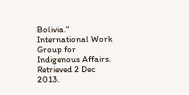Bolivia." International Work Group for Indigenous Affairs. Retrieved 2 Dec 2013.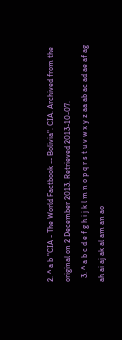2. ^ a b "CIA - The World Factbook -- Bolivia". CIA. Archived from the original on 2 December 2013. Retrieved 2013-10-07.
  3. ^ a b c d e f g h i j k l m n o p q r s t u v w x y z aa ab ac ad ae af ag ah ai aj ak al am an ao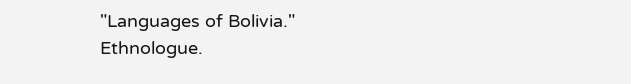"Languages of Bolivia." Ethnologue.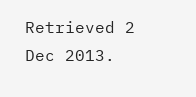Retrieved 2 Dec 2013.